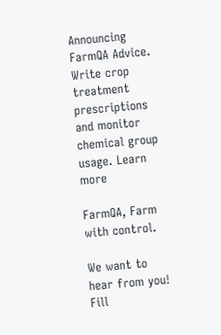Announcing FarmQA Advice. Write crop treatment prescriptions and monitor chemical group usage. Learn more

FarmQA, Farm with control.

We want to hear from you! Fill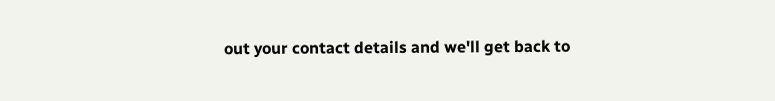out your contact details and we'll get back to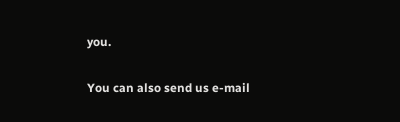you.

You can also send us e-mail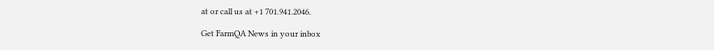at or call us at +1 701.941.2046.

Get FarmQA News in your inbox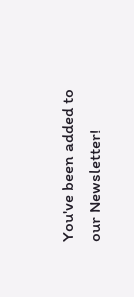You've been added to our Newsletter!